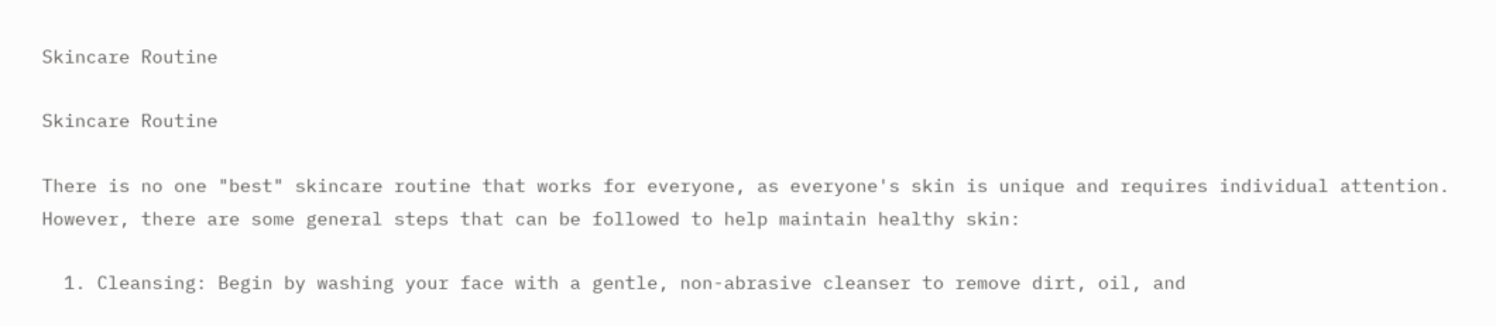Skincare Routine

Skincare Routine

There is no one "best" skincare routine that works for everyone, as everyone's skin is unique and requires individual attention. However, there are some general steps that can be followed to help maintain healthy skin:

  1. Cleansing: Begin by washing your face with a gentle, non-abrasive cleanser to remove dirt, oil, and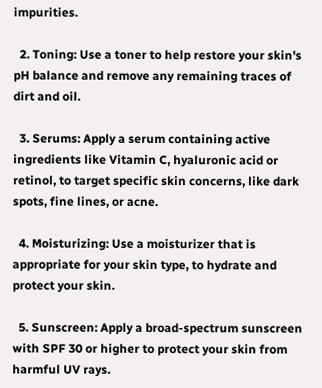impurities.

  2. Toning: Use a toner to help restore your skin's pH balance and remove any remaining traces of dirt and oil.

  3. Serums: Apply a serum containing active ingredients like Vitamin C, hyaluronic acid or retinol, to target specific skin concerns, like dark spots, fine lines, or acne.

  4. Moisturizing: Use a moisturizer that is appropriate for your skin type, to hydrate and protect your skin.

  5. Sunscreen: Apply a broad-spectrum sunscreen with SPF 30 or higher to protect your skin from harmful UV rays.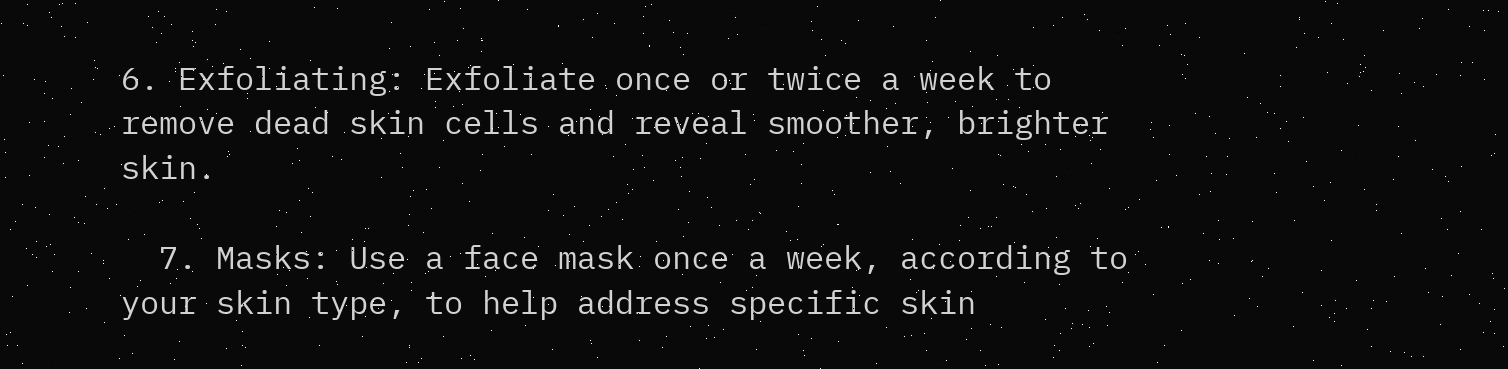6. Exfoliating: Exfoliate once or twice a week to remove dead skin cells and reveal smoother, brighter skin.

  7. Masks: Use a face mask once a week, according to your skin type, to help address specific skin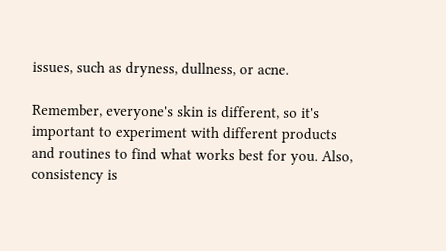issues, such as dryness, dullness, or acne.

Remember, everyone's skin is different, so it's important to experiment with different products and routines to find what works best for you. Also, consistency is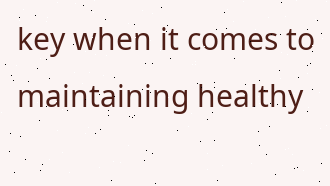key when it comes to maintaining healthy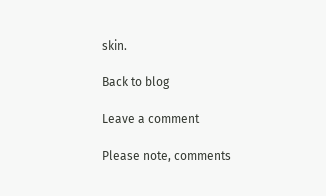skin.

Back to blog

Leave a comment

Please note, comments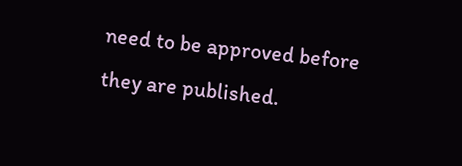need to be approved before they are published.